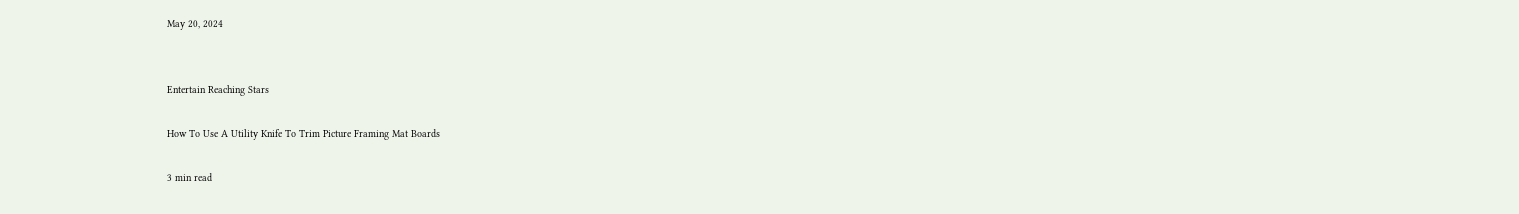May 20, 2024


Entertain Reaching Stars

How To Use A Utility Knife To Trim Picture Framing Mat Boards

3 min read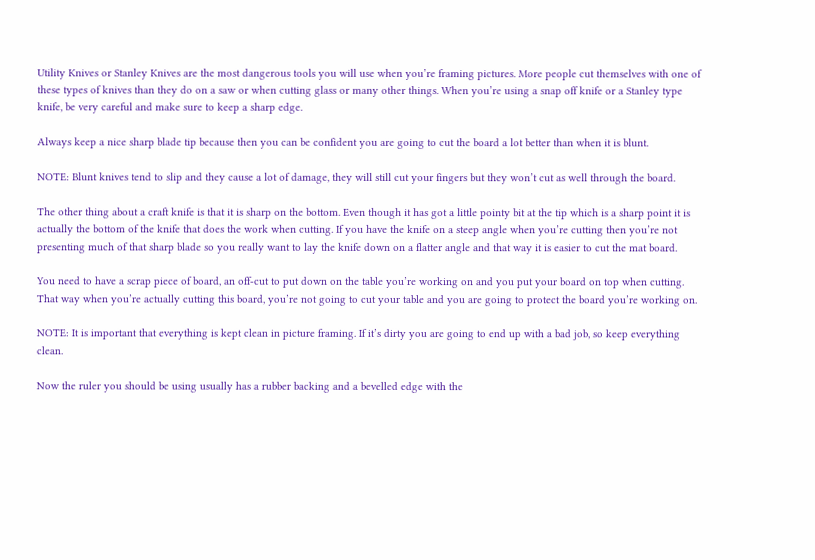Utility Knives or Stanley Knives are the most dangerous tools you will use when you’re framing pictures. More people cut themselves with one of these types of knives than they do on a saw or when cutting glass or many other things. When you’re using a snap off knife or a Stanley type knife, be very careful and make sure to keep a sharp edge.

Always keep a nice sharp blade tip because then you can be confident you are going to cut the board a lot better than when it is blunt.

NOTE: Blunt knives tend to slip and they cause a lot of damage, they will still cut your fingers but they won’t cut as well through the board.

The other thing about a craft knife is that it is sharp on the bottom. Even though it has got a little pointy bit at the tip which is a sharp point it is actually the bottom of the knife that does the work when cutting. If you have the knife on a steep angle when you’re cutting then you’re not presenting much of that sharp blade so you really want to lay the knife down on a flatter angle and that way it is easier to cut the mat board.

You need to have a scrap piece of board, an off-cut to put down on the table you’re working on and you put your board on top when cutting. That way when you’re actually cutting this board, you’re not going to cut your table and you are going to protect the board you’re working on.

NOTE: It is important that everything is kept clean in picture framing. If it’s dirty you are going to end up with a bad job, so keep everything clean.

Now the ruler you should be using usually has a rubber backing and a bevelled edge with the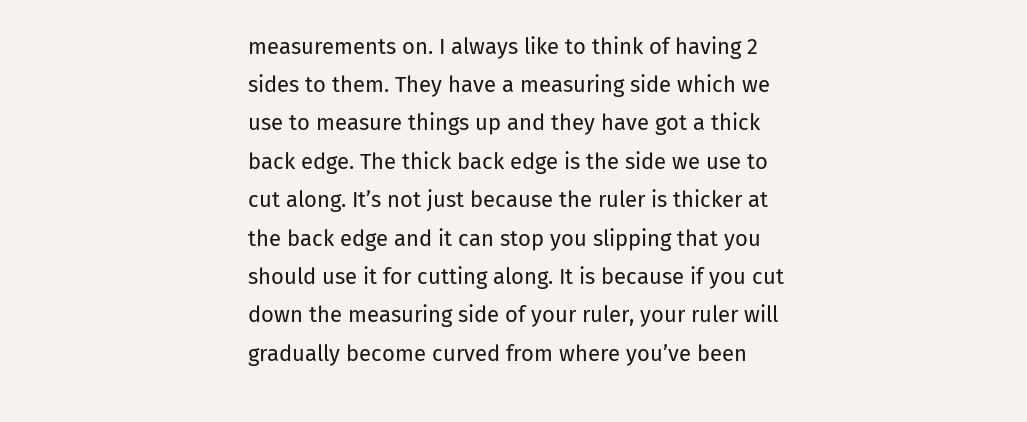measurements on. I always like to think of having 2 sides to them. They have a measuring side which we use to measure things up and they have got a thick back edge. The thick back edge is the side we use to cut along. It’s not just because the ruler is thicker at the back edge and it can stop you slipping that you should use it for cutting along. It is because if you cut down the measuring side of your ruler, your ruler will gradually become curved from where you’ve been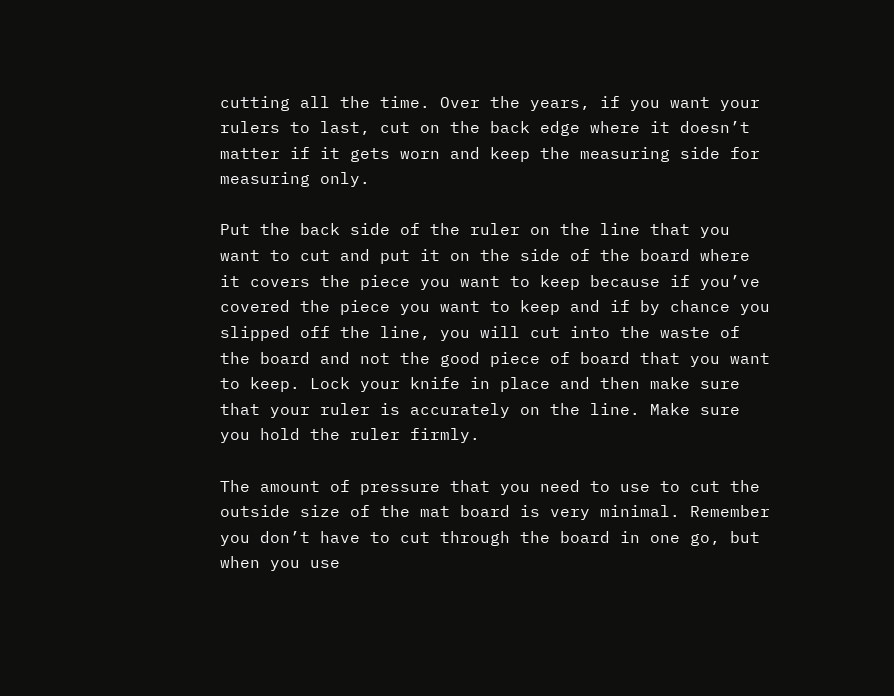cutting all the time. Over the years, if you want your rulers to last, cut on the back edge where it doesn’t matter if it gets worn and keep the measuring side for measuring only.

Put the back side of the ruler on the line that you want to cut and put it on the side of the board where it covers the piece you want to keep because if you’ve covered the piece you want to keep and if by chance you slipped off the line, you will cut into the waste of the board and not the good piece of board that you want to keep. Lock your knife in place and then make sure that your ruler is accurately on the line. Make sure you hold the ruler firmly.

The amount of pressure that you need to use to cut the outside size of the mat board is very minimal. Remember you don’t have to cut through the board in one go, but when you use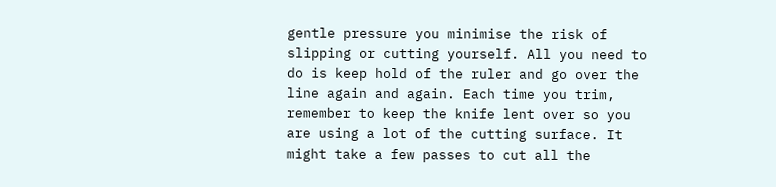gentle pressure you minimise the risk of slipping or cutting yourself. All you need to do is keep hold of the ruler and go over the line again and again. Each time you trim, remember to keep the knife lent over so you are using a lot of the cutting surface. It might take a few passes to cut all the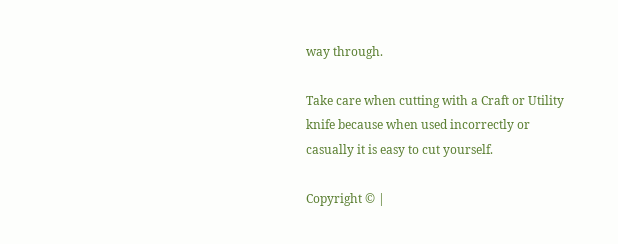way through.

Take care when cutting with a Craft or Utility knife because when used incorrectly or casually it is easy to cut yourself.

Copyright © |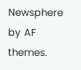Newsphere by AF themes.